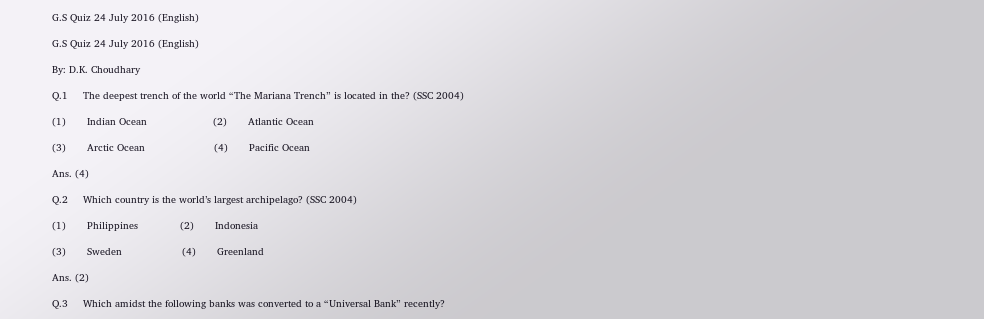G.S Quiz 24 July 2016 (English)

G.S Quiz 24 July 2016 (English)

By: D.K. Choudhary

Q.1     The deepest trench of the world “The Mariana Trench” is located in the? (SSC 2004)

(1)       Indian Ocean                      (2)       Atlantic Ocean

(3)       Arctic Ocean                       (4)       Pacific Ocean

Ans. (4)

Q.2     Which country is the world’s largest archipelago? (SSC 2004)

(1)       Philippines              (2)       Indonesia

(3)       Sweden                    (4)       Greenland

Ans. (2)

Q.3     Which amidst the following banks was converted to a “Universal Bank” recently?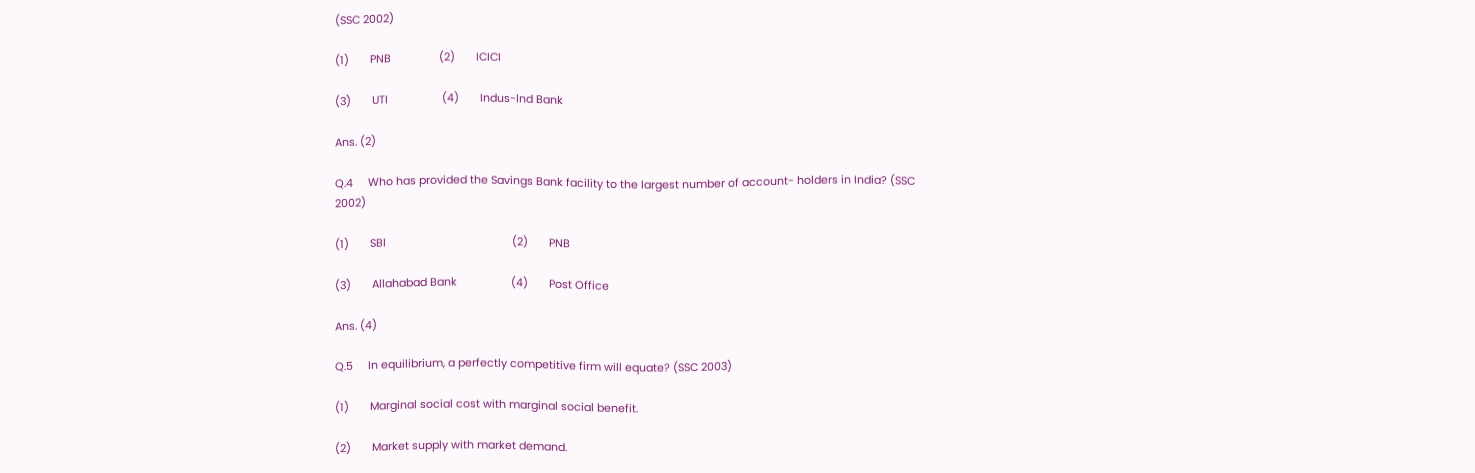(SSC 2002)

(1)       PNB                (2)       ICICI

(3)       UTI                  (4)       Indus-lnd Bank

Ans. (2)

Q.4     Who has provided the Savings Bank facility to the largest number of account- holders in India? (SSC 2002)

(1)       SBI                                          (2)       PNB

(3)       Allahabad Bank                  (4)       Post Office

Ans. (4)

Q.5     In equilibrium, a perfectly competitive firm will equate? (SSC 2003)

(1)       Marginal social cost with marginal social benefit.

(2)       Market supply with market demand.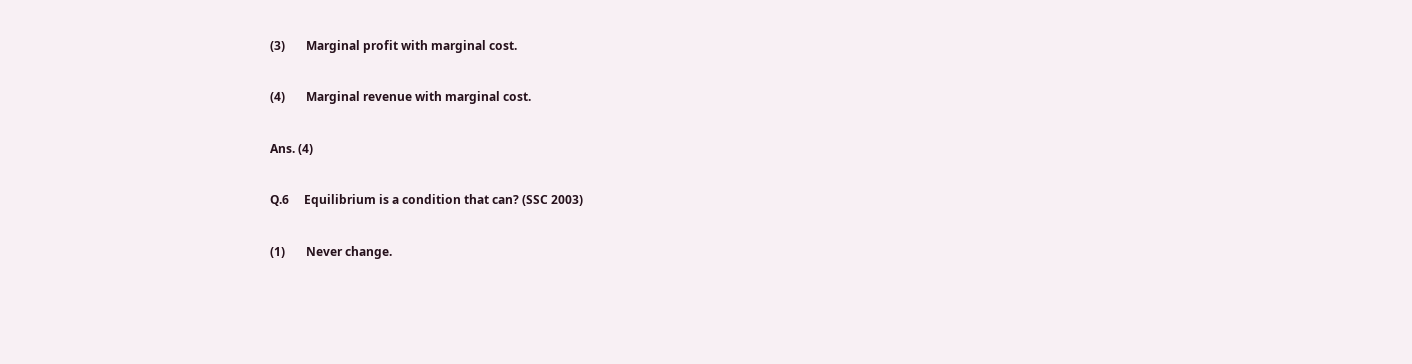(3)       Marginal profit with marginal cost.

(4)       Marginal revenue with marginal cost.

Ans. (4)

Q.6     Equilibrium is a condition that can? (SSC 2003)

(1)       Never change.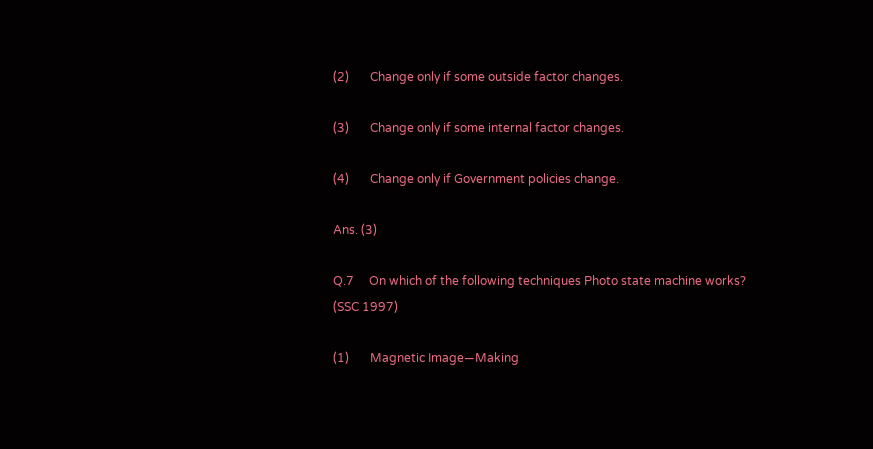(2)       Change only if some outside factor changes.

(3)       Change only if some internal factor changes.

(4)       Change only if Government policies change.

Ans. (3)

Q.7     On which of the following techniques Photo state machine works? (SSC 1997)

(1)       Magnetic Image—Making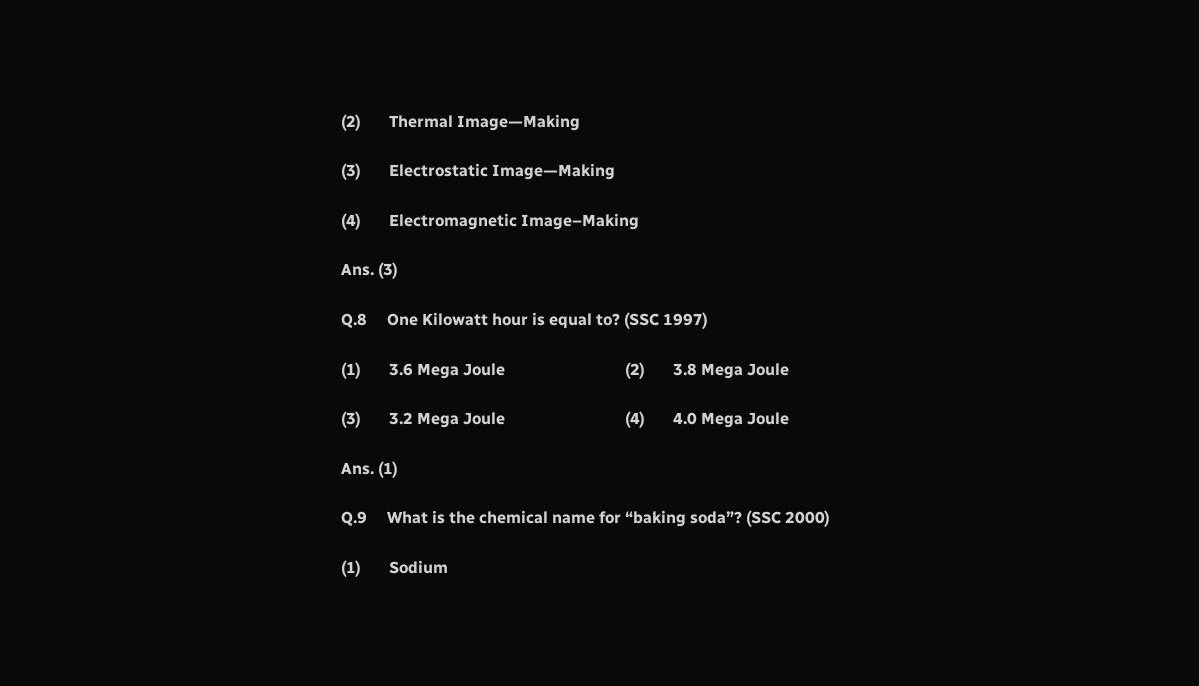(2)       Thermal Image—Making

(3)       Electrostatic Image—Making

(4)       Electromagnetic Image–Making

Ans. (3)

Q.8     One Kilowatt hour is equal to? (SSC 1997)

(1)       3.6 Mega Joule                              (2)       3.8 Mega Joule

(3)       3.2 Mega Joule                              (4)       4.0 Mega Joule

Ans. (1)

Q.9     What is the chemical name for “baking soda”? (SSC 2000)

(1)       Sodium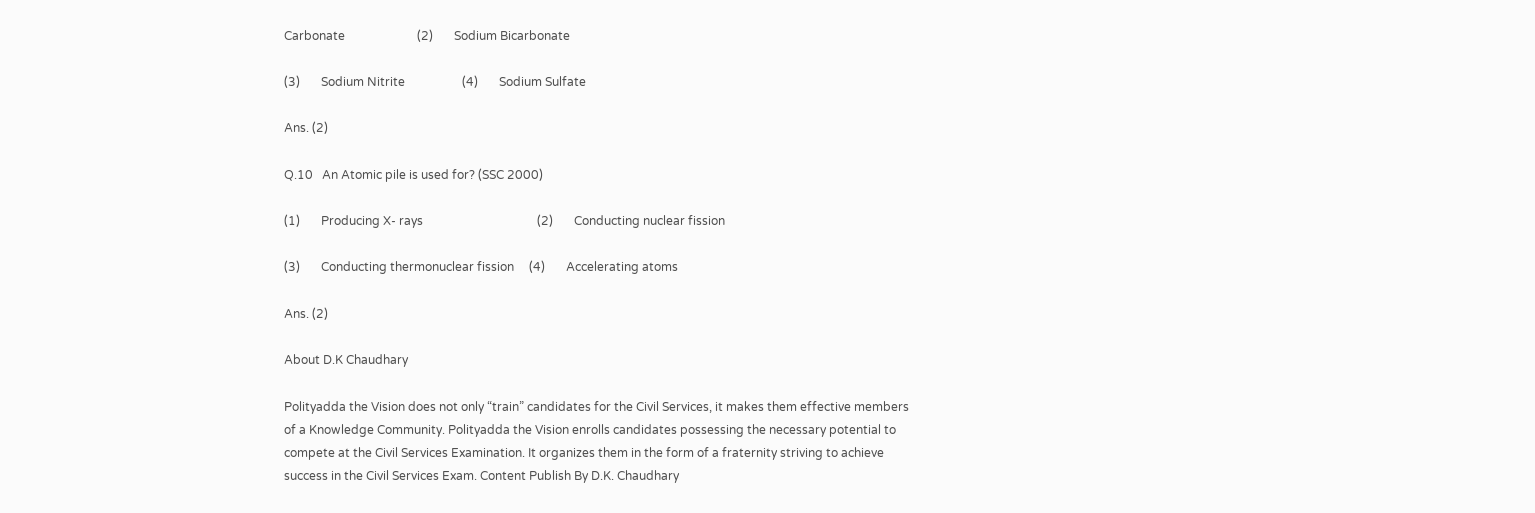Carbonate                        (2)       Sodium Bicarbonate

(3)       Sodium Nitrite                   (4)       Sodium Sulfate

Ans. (2)

Q.10   An Atomic pile is used for? (SSC 2000)

(1)       Producing X- rays                                      (2)       Conducting nuclear fission

(3)       Conducting thermonuclear fission     (4)       Accelerating atoms

Ans. (2)

About D.K Chaudhary

Polityadda the Vision does not only “train” candidates for the Civil Services, it makes them effective members of a Knowledge Community. Polityadda the Vision enrolls candidates possessing the necessary potential to compete at the Civil Services Examination. It organizes them in the form of a fraternity striving to achieve success in the Civil Services Exam. Content Publish By D.K. Chaudhary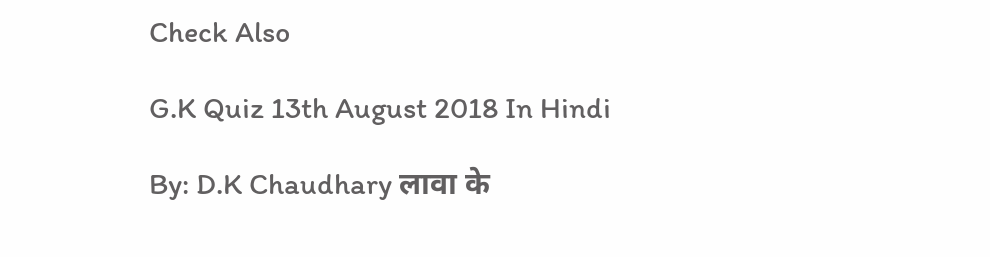Check Also

G.K Quiz 13th August 2018 In Hindi

By: D.K Chaudhary लावा के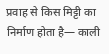प्रवाह से किस मिट्टी का निर्माण होता है— काली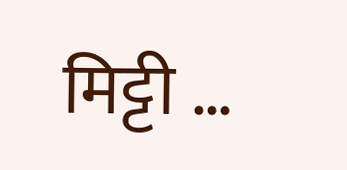मिट्टी …